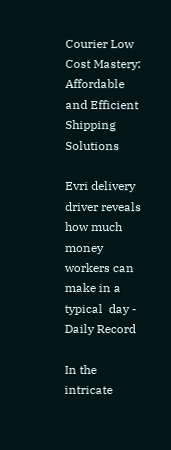Courier Low Cost Mastery: Affordable and Efficient Shipping Solutions

Evri delivery driver reveals how much money workers can make in a typical  day - Daily Record

In the intricate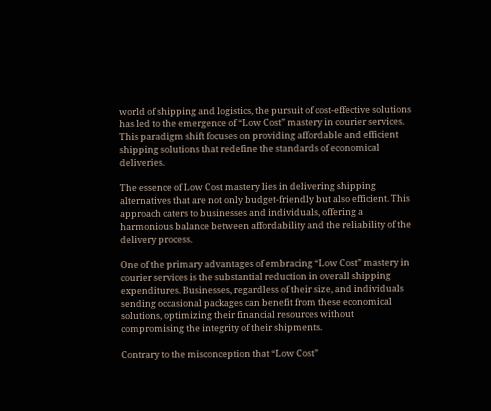world of shipping and logistics, the pursuit of cost-effective solutions has led to the emergence of “Low Cost” mastery in courier services. This paradigm shift focuses on providing affordable and efficient shipping solutions that redefine the standards of economical deliveries.

The essence of Low Cost mastery lies in delivering shipping alternatives that are not only budget-friendly but also efficient. This approach caters to businesses and individuals, offering a harmonious balance between affordability and the reliability of the delivery process.

One of the primary advantages of embracing “Low Cost” mastery in courier services is the substantial reduction in overall shipping expenditures. Businesses, regardless of their size, and individuals sending occasional packages can benefit from these economical solutions, optimizing their financial resources without compromising the integrity of their shipments.

Contrary to the misconception that “Low Cost”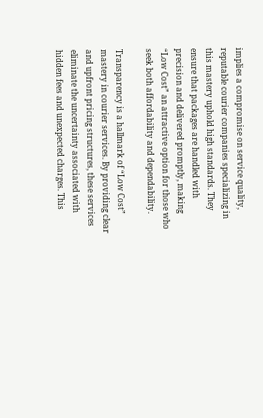implies a compromise on service quality, reputable courier companies specializing in this mastery uphold high standards. They ensure that packages are handled with precision and delivered promptly, making “Low Cost” an attractive option for those who seek both affordability and dependability.

Transparency is a hallmark of “Low Cost” mastery in courier services. By providing clear and upfront pricing structures, these services eliminate the uncertainty associated with hidden fees and unexpected charges. This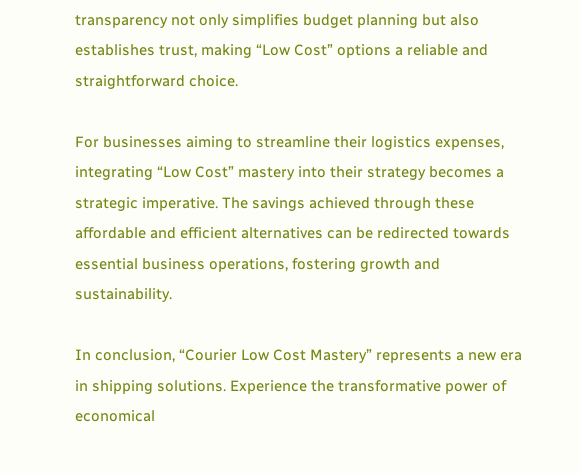transparency not only simplifies budget planning but also establishes trust, making “Low Cost” options a reliable and straightforward choice.

For businesses aiming to streamline their logistics expenses, integrating “Low Cost” mastery into their strategy becomes a strategic imperative. The savings achieved through these affordable and efficient alternatives can be redirected towards essential business operations, fostering growth and sustainability.

In conclusion, “Courier Low Cost Mastery” represents a new era in shipping solutions. Experience the transformative power of economical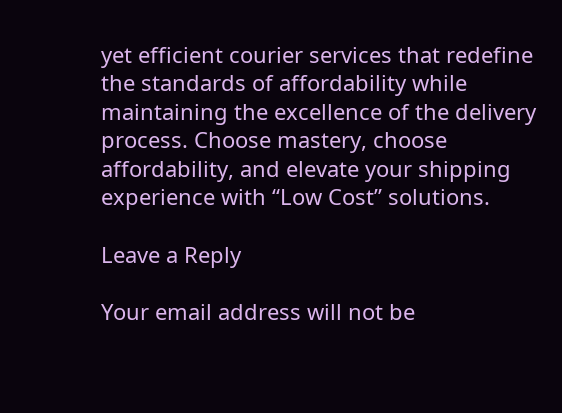yet efficient courier services that redefine the standards of affordability while maintaining the excellence of the delivery process. Choose mastery, choose affordability, and elevate your shipping experience with “Low Cost” solutions.

Leave a Reply

Your email address will not be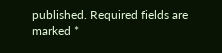published. Required fields are marked *